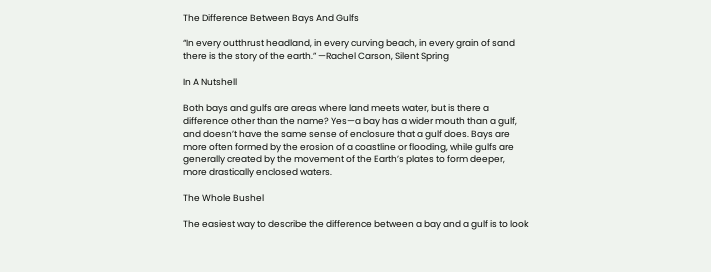The Difference Between Bays And Gulfs

“In every outthrust headland, in every curving beach, in every grain of sand there is the story of the earth.” —Rachel Carson, Silent Spring

In A Nutshell

Both bays and gulfs are areas where land meets water, but is there a difference other than the name? Yes—a bay has a wider mouth than a gulf, and doesn’t have the same sense of enclosure that a gulf does. Bays are more often formed by the erosion of a coastline or flooding, while gulfs are generally created by the movement of the Earth’s plates to form deeper, more drastically enclosed waters.

The Whole Bushel

The easiest way to describe the difference between a bay and a gulf is to look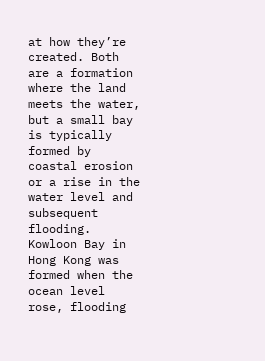at how they’re created. Both are a formation where the land meets the water, but a small bay is typically formed by coastal erosion or a rise in the water level and subsequent flooding. Kowloon Bay in Hong Kong was formed when the ocean level rose, flooding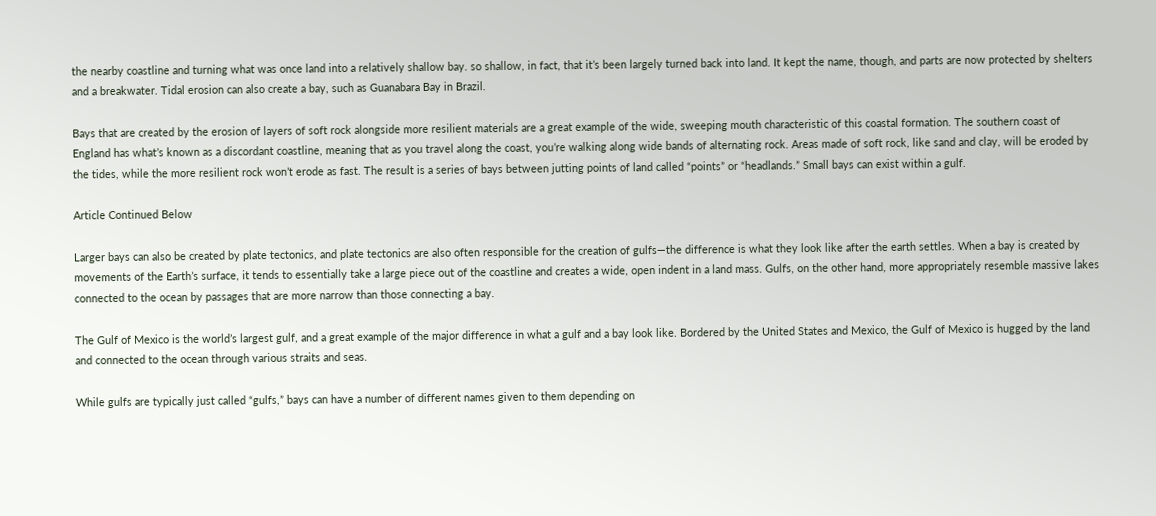the nearby coastline and turning what was once land into a relatively shallow bay. so shallow, in fact, that it’s been largely turned back into land. It kept the name, though, and parts are now protected by shelters and a breakwater. Tidal erosion can also create a bay, such as Guanabara Bay in Brazil.

Bays that are created by the erosion of layers of soft rock alongside more resilient materials are a great example of the wide, sweeping mouth characteristic of this coastal formation. The southern coast of England has what’s known as a discordant coastline, meaning that as you travel along the coast, you’re walking along wide bands of alternating rock. Areas made of soft rock, like sand and clay, will be eroded by the tides, while the more resilient rock won’t erode as fast. The result is a series of bays between jutting points of land called “points” or “headlands.” Small bays can exist within a gulf.

Article Continued Below

Larger bays can also be created by plate tectonics, and plate tectonics are also often responsible for the creation of gulfs—the difference is what they look like after the earth settles. When a bay is created by movements of the Earth’s surface, it tends to essentially take a large piece out of the coastline and creates a wide, open indent in a land mass. Gulfs, on the other hand, more appropriately resemble massive lakes connected to the ocean by passages that are more narrow than those connecting a bay.

The Gulf of Mexico is the world’s largest gulf, and a great example of the major difference in what a gulf and a bay look like. Bordered by the United States and Mexico, the Gulf of Mexico is hugged by the land and connected to the ocean through various straits and seas.

While gulfs are typically just called “gulfs,” bays can have a number of different names given to them depending on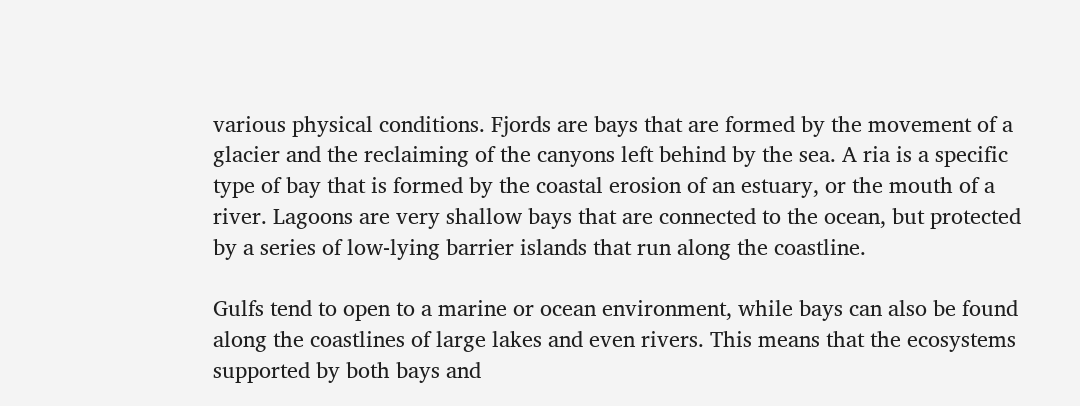various physical conditions. Fjords are bays that are formed by the movement of a glacier and the reclaiming of the canyons left behind by the sea. A ria is a specific type of bay that is formed by the coastal erosion of an estuary, or the mouth of a river. Lagoons are very shallow bays that are connected to the ocean, but protected by a series of low-lying barrier islands that run along the coastline.

Gulfs tend to open to a marine or ocean environment, while bays can also be found along the coastlines of large lakes and even rivers. This means that the ecosystems supported by both bays and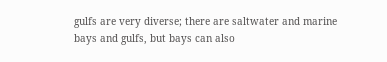gulfs are very diverse; there are saltwater and marine bays and gulfs, but bays can also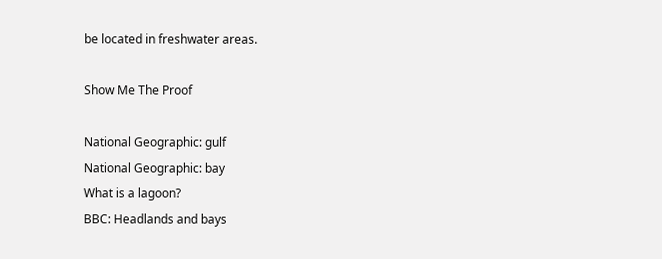be located in freshwater areas.

Show Me The Proof

National Geographic: gulf
National Geographic: bay
What is a lagoon?
BBC: Headlands and bays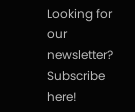Looking for our newsletter? Subscribe here!